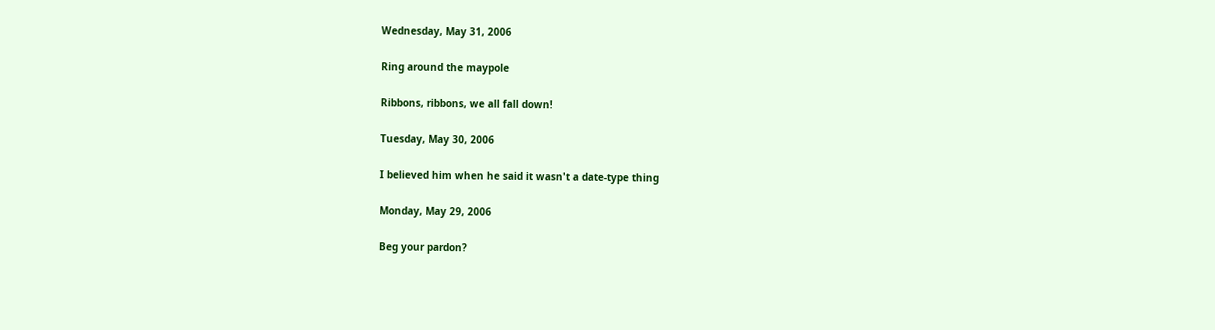Wednesday, May 31, 2006

Ring around the maypole

Ribbons, ribbons, we all fall down!

Tuesday, May 30, 2006

I believed him when he said it wasn't a date-type thing

Monday, May 29, 2006

Beg your pardon?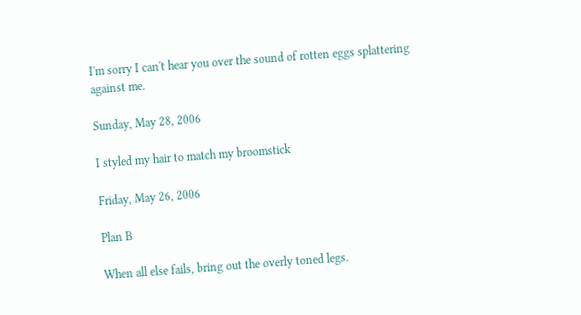I'm sorry I can't hear you over the sound of rotten eggs splattering against me.

Sunday, May 28, 2006

I styled my hair to match my broomstick

Friday, May 26, 2006

Plan B

When all else fails, bring out the overly toned legs.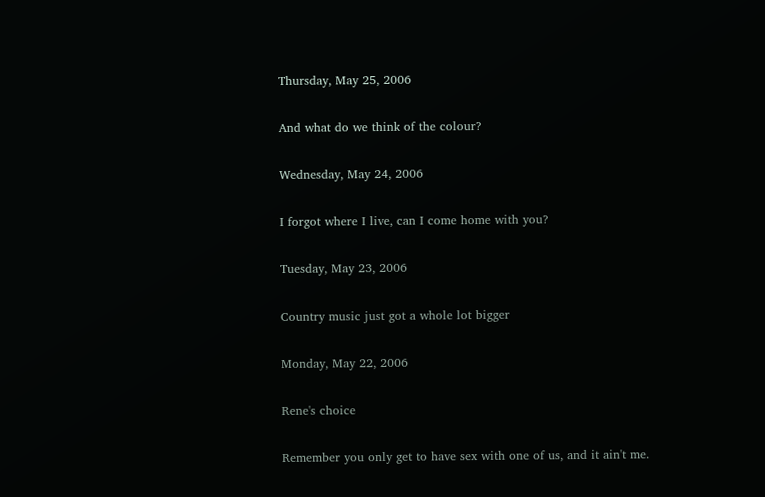Thursday, May 25, 2006

And what do we think of the colour?

Wednesday, May 24, 2006

I forgot where I live, can I come home with you?

Tuesday, May 23, 2006

Country music just got a whole lot bigger

Monday, May 22, 2006

Rene's choice

Remember you only get to have sex with one of us, and it ain't me.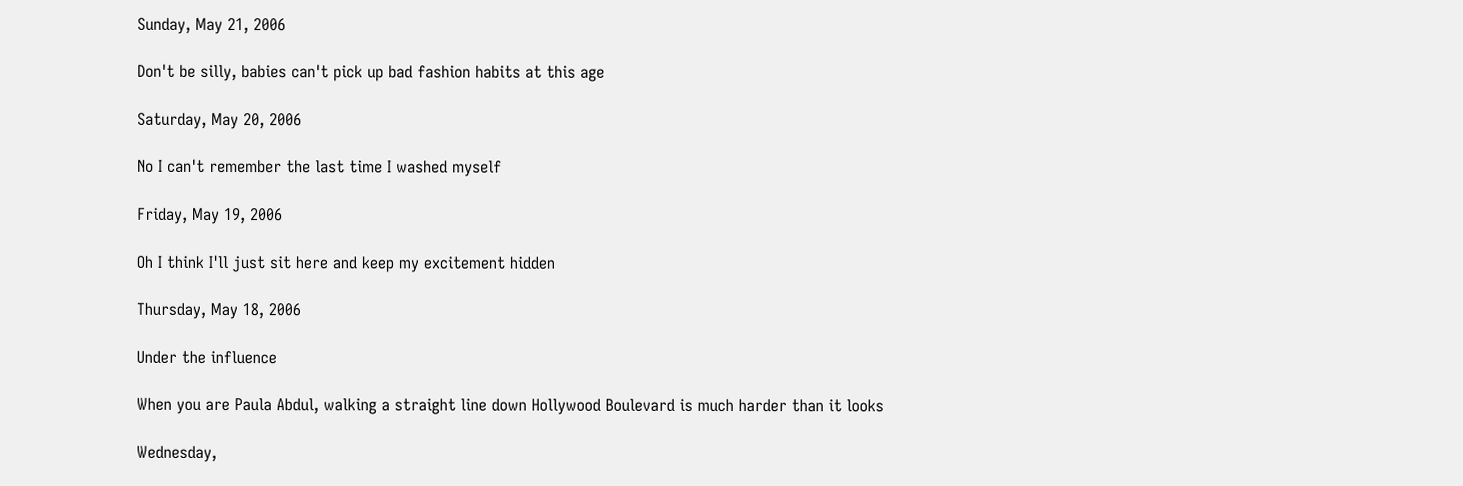Sunday, May 21, 2006

Don't be silly, babies can't pick up bad fashion habits at this age

Saturday, May 20, 2006

No I can't remember the last time I washed myself

Friday, May 19, 2006

Oh I think I'll just sit here and keep my excitement hidden

Thursday, May 18, 2006

Under the influence

When you are Paula Abdul, walking a straight line down Hollywood Boulevard is much harder than it looks

Wednesday,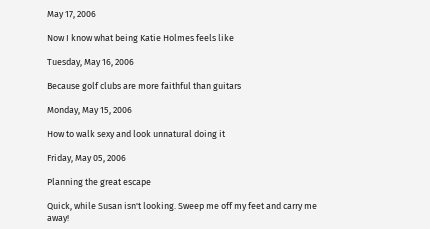May 17, 2006

Now I know what being Katie Holmes feels like

Tuesday, May 16, 2006

Because golf clubs are more faithful than guitars

Monday, May 15, 2006

How to walk sexy and look unnatural doing it

Friday, May 05, 2006

Planning the great escape

Quick, while Susan isn't looking. Sweep me off my feet and carry me away!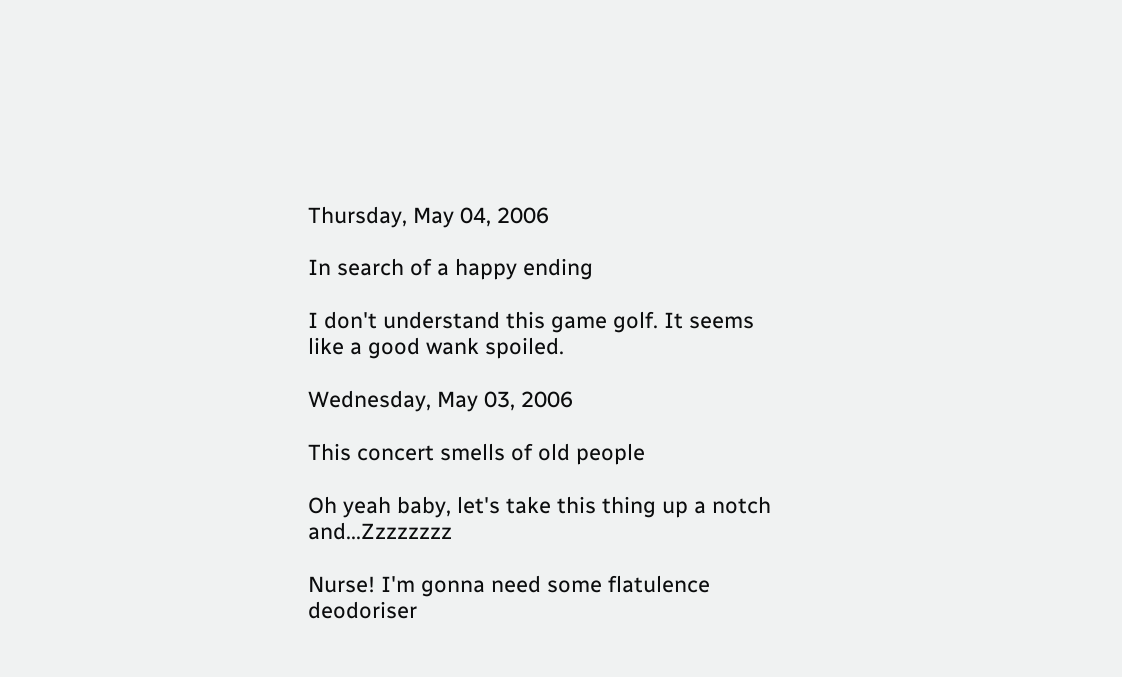Thursday, May 04, 2006

In search of a happy ending

I don't understand this game golf. It seems like a good wank spoiled.

Wednesday, May 03, 2006

This concert smells of old people

Oh yeah baby, let's take this thing up a notch and...Zzzzzzzz

Nurse! I'm gonna need some flatulence deodoriser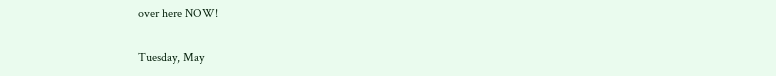over here NOW!

Tuesday, May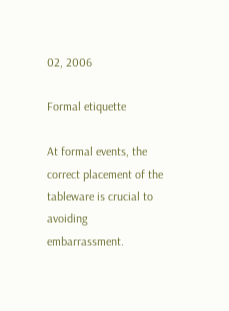02, 2006

Formal etiquette

At formal events, the correct placement of the tableware is crucial to avoiding embarrassment.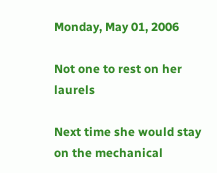Monday, May 01, 2006

Not one to rest on her laurels

Next time she would stay on the mechanical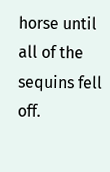horse until all of the sequins fell off.